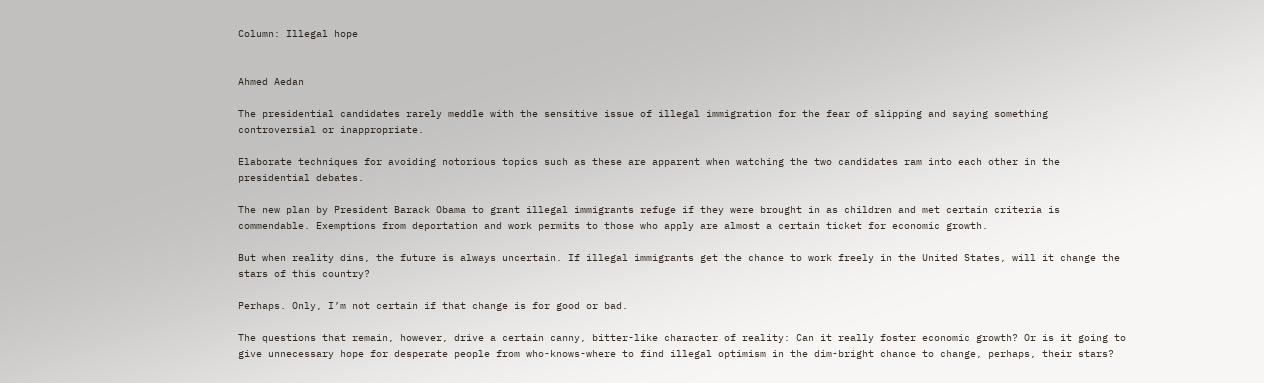Column: Illegal hope


Ahmed Aedan

The presidential candidates rarely meddle with the sensitive issue of illegal immigration for the fear of slipping and saying something controversial or inappropriate.

Elaborate techniques for avoiding notorious topics such as these are apparent when watching the two candidates ram into each other in the presidential debates.

The new plan by President Barack Obama to grant illegal immigrants refuge if they were brought in as children and met certain criteria is commendable. Exemptions from deportation and work permits to those who apply are almost a certain ticket for economic growth.

But when reality dins, the future is always uncertain. If illegal immigrants get the chance to work freely in the United States, will it change the stars of this country?

Perhaps. Only, I’m not certain if that change is for good or bad.

The questions that remain, however, drive a certain canny, bitter-like character of reality: Can it really foster economic growth? Or is it going to give unnecessary hope for desperate people from who-knows-where to find illegal optimism in the dim-bright chance to change, perhaps, their stars?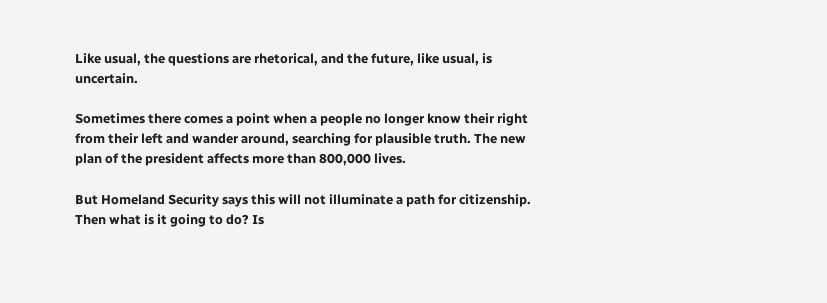Like usual, the questions are rhetorical, and the future, like usual, is uncertain.

Sometimes there comes a point when a people no longer know their right from their left and wander around, searching for plausible truth. The new plan of the president affects more than 800,000 lives.

But Homeland Security says this will not illuminate a path for citizenship. Then what is it going to do? Is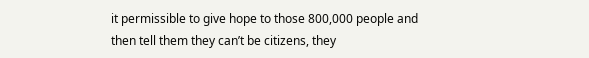it permissible to give hope to those 800,000 people and then tell them they can’t be citizens, they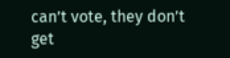can’t vote, they don’t get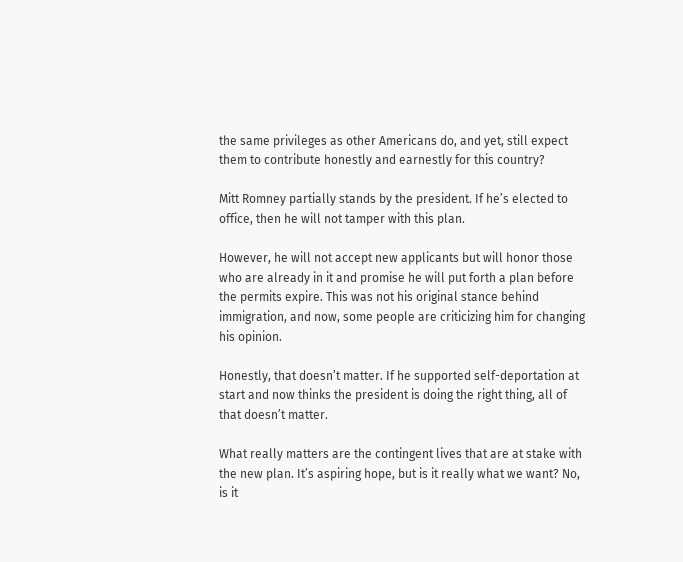the same privileges as other Americans do, and yet, still expect them to contribute honestly and earnestly for this country?

Mitt Romney partially stands by the president. If he’s elected to office, then he will not tamper with this plan.

However, he will not accept new applicants but will honor those who are already in it and promise he will put forth a plan before the permits expire. This was not his original stance behind immigration, and now, some people are criticizing him for changing his opinion.

Honestly, that doesn’t matter. If he supported self-deportation at start and now thinks the president is doing the right thing, all of that doesn’t matter.

What really matters are the contingent lives that are at stake with the new plan. It’s aspiring hope, but is it really what we want? No, is it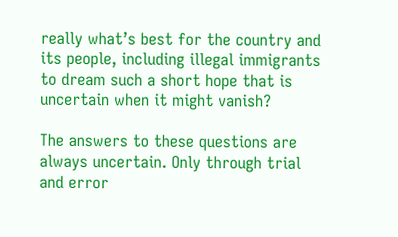really what’s best for the country and its people, including illegal immigrants to dream such a short hope that is uncertain when it might vanish?

The answers to these questions are always uncertain. Only through trial and error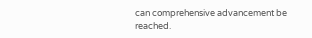can comprehensive advancement be reached.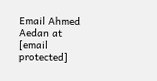Email Ahmed Aedan at [email protected]